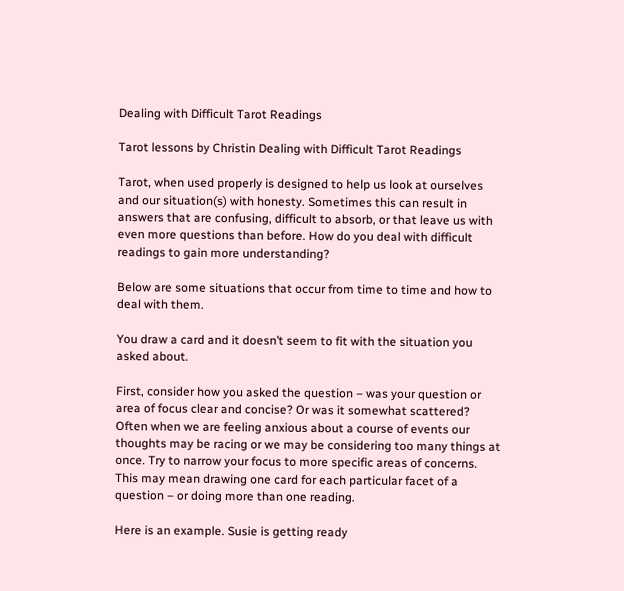Dealing with Difficult Tarot Readings

Tarot lessons by Christin Dealing with Difficult Tarot Readings

Tarot, when used properly is designed to help us look at ourselves and our situation(s) with honesty. Sometimes this can result in answers that are confusing, difficult to absorb, or that leave us with even more questions than before. How do you deal with difficult readings to gain more understanding?

Below are some situations that occur from time to time and how to deal with them.

You draw a card and it doesn’t seem to fit with the situation you asked about.

First, consider how you asked the question – was your question or area of focus clear and concise? Or was it somewhat scattered? Often when we are feeling anxious about a course of events our thoughts may be racing or we may be considering too many things at once. Try to narrow your focus to more specific areas of concerns. This may mean drawing one card for each particular facet of a question – or doing more than one reading.

Here is an example. Susie is getting ready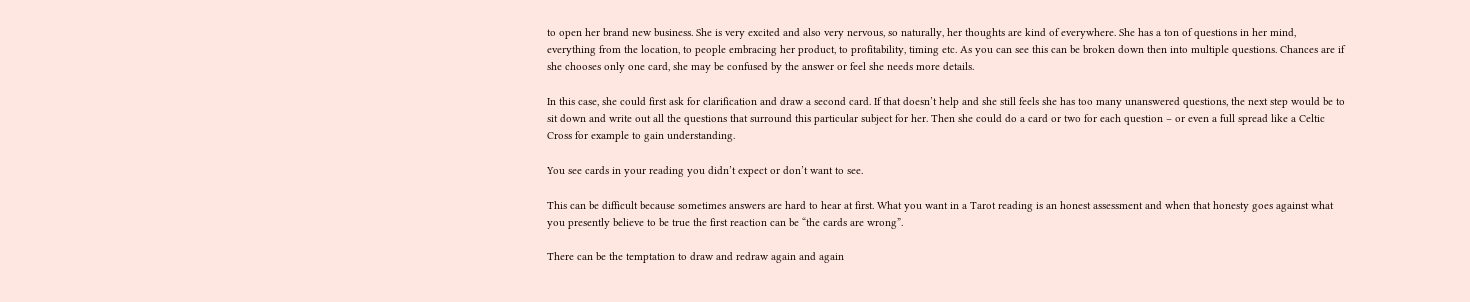to open her brand new business. She is very excited and also very nervous, so naturally, her thoughts are kind of everywhere. She has a ton of questions in her mind, everything from the location, to people embracing her product, to profitability, timing etc. As you can see this can be broken down then into multiple questions. Chances are if she chooses only one card, she may be confused by the answer or feel she needs more details.

In this case, she could first ask for clarification and draw a second card. If that doesn’t help and she still feels she has too many unanswered questions, the next step would be to sit down and write out all the questions that surround this particular subject for her. Then she could do a card or two for each question – or even a full spread like a Celtic Cross for example to gain understanding.

You see cards in your reading you didn’t expect or don’t want to see.

This can be difficult because sometimes answers are hard to hear at first. What you want in a Tarot reading is an honest assessment and when that honesty goes against what you presently believe to be true the first reaction can be “the cards are wrong”.

There can be the temptation to draw and redraw again and again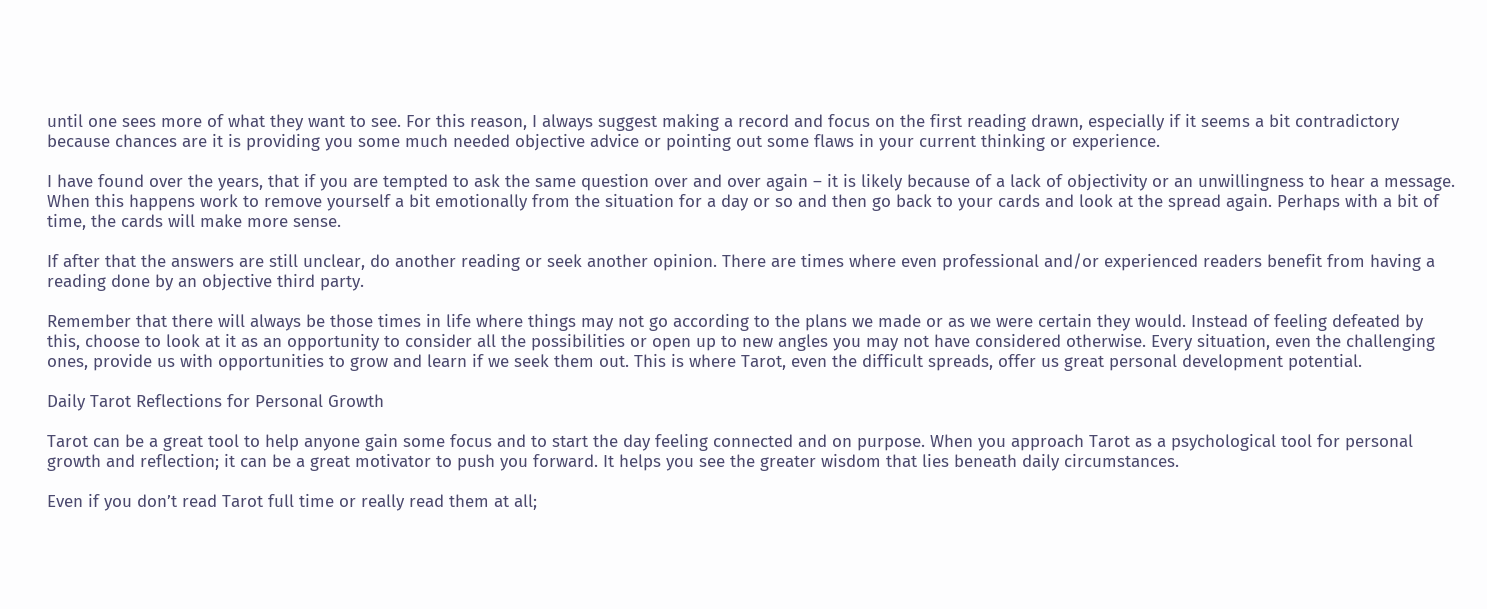until one sees more of what they want to see. For this reason, I always suggest making a record and focus on the first reading drawn, especially if it seems a bit contradictory because chances are it is providing you some much needed objective advice or pointing out some flaws in your current thinking or experience.

I have found over the years, that if you are tempted to ask the same question over and over again – it is likely because of a lack of objectivity or an unwillingness to hear a message. When this happens work to remove yourself a bit emotionally from the situation for a day or so and then go back to your cards and look at the spread again. Perhaps with a bit of time, the cards will make more sense.

If after that the answers are still unclear, do another reading or seek another opinion. There are times where even professional and/or experienced readers benefit from having a reading done by an objective third party.

Remember that there will always be those times in life where things may not go according to the plans we made or as we were certain they would. Instead of feeling defeated by this, choose to look at it as an opportunity to consider all the possibilities or open up to new angles you may not have considered otherwise. Every situation, even the challenging ones, provide us with opportunities to grow and learn if we seek them out. This is where Tarot, even the difficult spreads, offer us great personal development potential.

Daily Tarot Reflections for Personal Growth

Tarot can be a great tool to help anyone gain some focus and to start the day feeling connected and on purpose. When you approach Tarot as a psychological tool for personal growth and reflection; it can be a great motivator to push you forward. It helps you see the greater wisdom that lies beneath daily circumstances.

Even if you don’t read Tarot full time or really read them at all;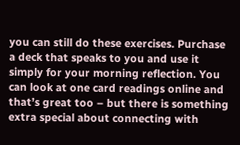you can still do these exercises. Purchase a deck that speaks to you and use it simply for your morning reflection. You can look at one card readings online and that’s great too – but there is something extra special about connecting with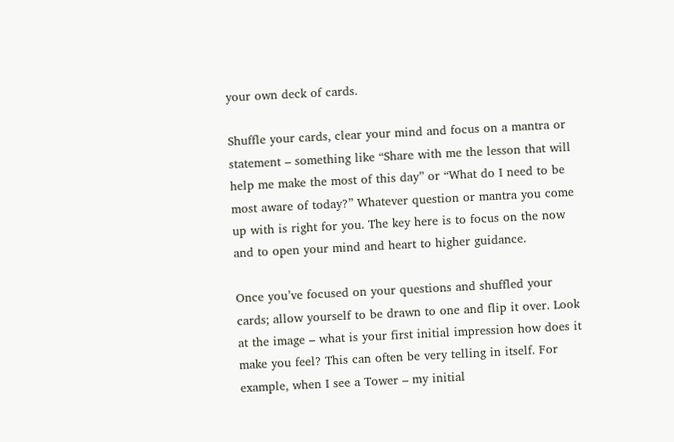your own deck of cards.

Shuffle your cards, clear your mind and focus on a mantra or statement – something like “Share with me the lesson that will help me make the most of this day” or “What do I need to be most aware of today?” Whatever question or mantra you come up with is right for you. The key here is to focus on the now and to open your mind and heart to higher guidance.

Once you’ve focused on your questions and shuffled your cards; allow yourself to be drawn to one and flip it over. Look at the image – what is your first initial impression how does it make you feel? This can often be very telling in itself. For example, when I see a Tower – my initial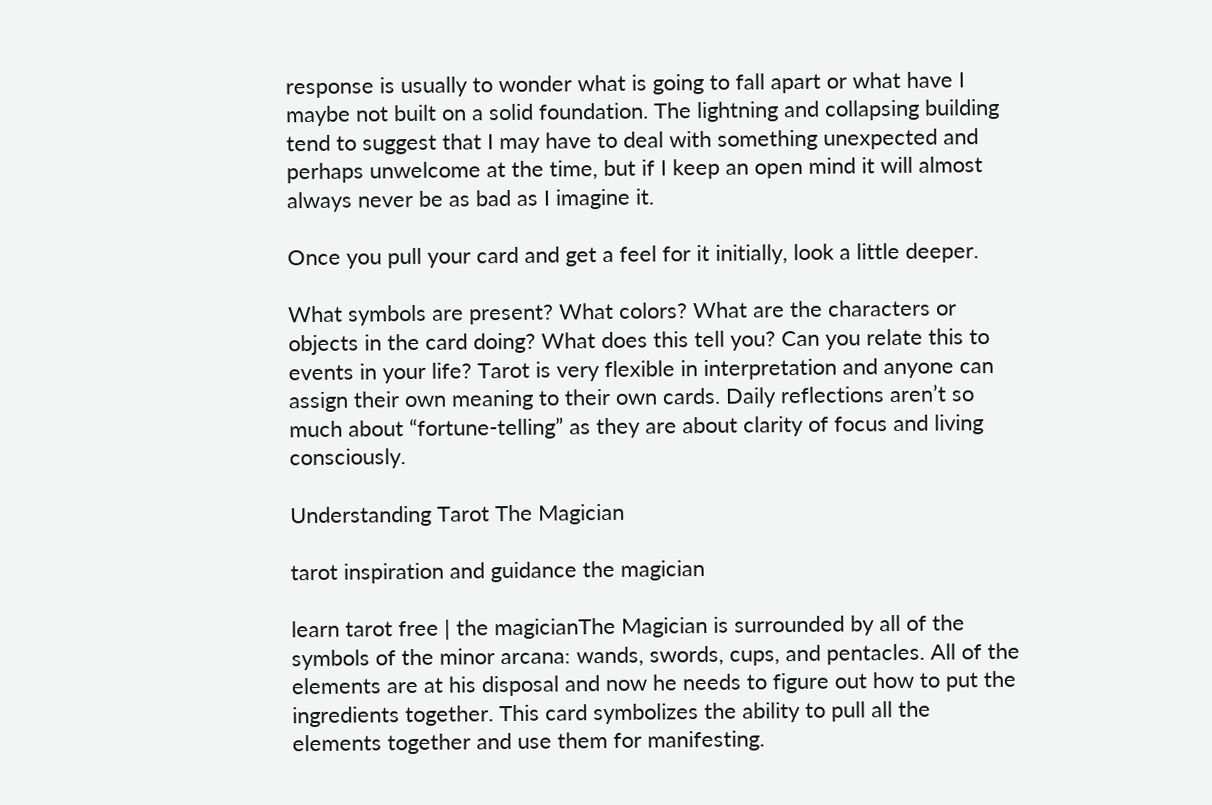response is usually to wonder what is going to fall apart or what have I maybe not built on a solid foundation. The lightning and collapsing building tend to suggest that I may have to deal with something unexpected and perhaps unwelcome at the time, but if I keep an open mind it will almost always never be as bad as I imagine it.

Once you pull your card and get a feel for it initially, look a little deeper.

What symbols are present? What colors? What are the characters or objects in the card doing? What does this tell you? Can you relate this to events in your life? Tarot is very flexible in interpretation and anyone can assign their own meaning to their own cards. Daily reflections aren’t so much about “fortune-telling” as they are about clarity of focus and living consciously.

Understanding Tarot The Magician

tarot inspiration and guidance the magician

learn tarot free | the magicianThe Magician is surrounded by all of the symbols of the minor arcana: wands, swords, cups, and pentacles. All of the elements are at his disposal and now he needs to figure out how to put the ingredients together. This card symbolizes the ability to pull all the elements together and use them for manifesting.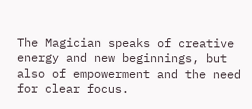The Magician speaks of creative energy and new beginnings, but also of empowerment and the need for clear focus.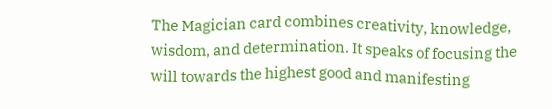The Magician card combines creativity, knowledge, wisdom, and determination. It speaks of focusing the will towards the highest good and manifesting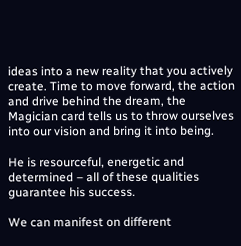ideas into a new reality that you actively create. Time to move forward, the action and drive behind the dream, the Magician card tells us to throw ourselves into our vision and bring it into being.

He is resourceful, energetic and determined – all of these qualities guarantee his success.

We can manifest on different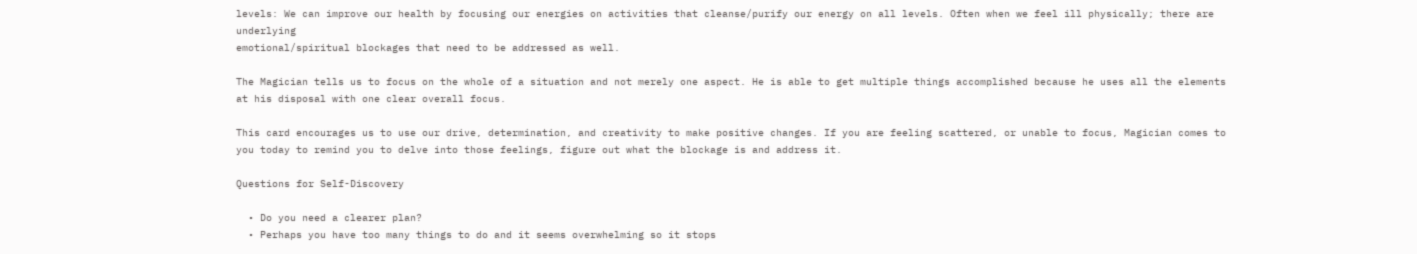levels: We can improve our health by focusing our energies on activities that cleanse/purify our energy on all levels. Often when we feel ill physically; there are underlying
emotional/spiritual blockages that need to be addressed as well.

The Magician tells us to focus on the whole of a situation and not merely one aspect. He is able to get multiple things accomplished because he uses all the elements at his disposal with one clear overall focus.

This card encourages us to use our drive, determination, and creativity to make positive changes. If you are feeling scattered, or unable to focus, Magician comes to you today to remind you to delve into those feelings, figure out what the blockage is and address it.

Questions for Self-Discovery

  • Do you need a clearer plan?
  • Perhaps you have too many things to do and it seems overwhelming so it stops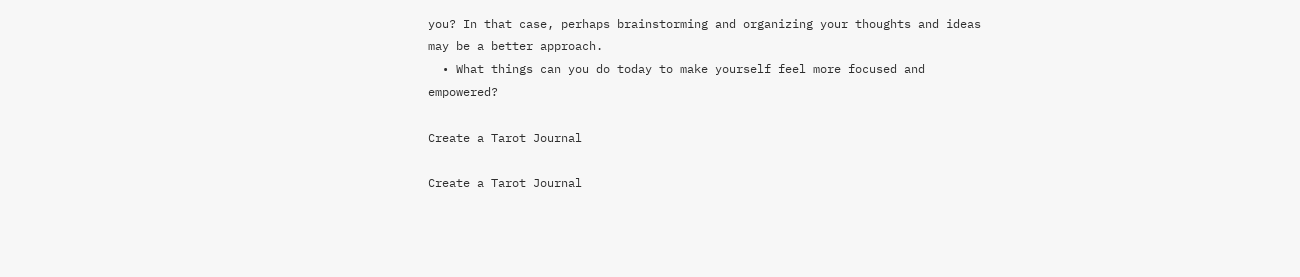you? In that case, perhaps brainstorming and organizing your thoughts and ideas may be a better approach.
  • What things can you do today to make yourself feel more focused and empowered?

Create a Tarot Journal

Create a Tarot Journal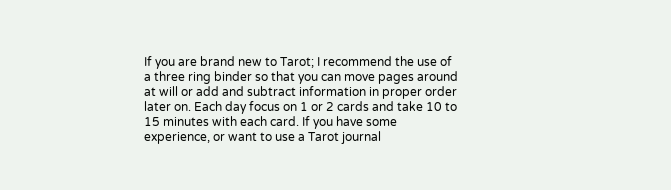If you are brand new to Tarot; I recommend the use of a three ring binder so that you can move pages around at will or add and subtract information in proper order later on. Each day focus on 1 or 2 cards and take 10 to 15 minutes with each card. If you have some experience, or want to use a Tarot journal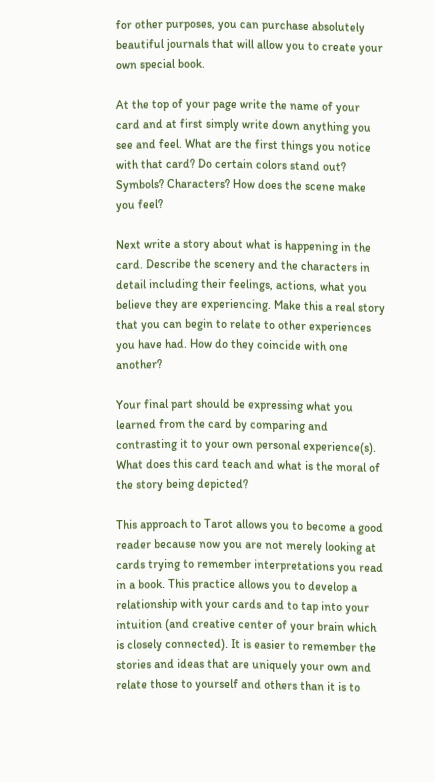for other purposes, you can purchase absolutely beautiful journals that will allow you to create your own special book.

At the top of your page write the name of your card and at first simply write down anything you see and feel. What are the first things you notice with that card? Do certain colors stand out? Symbols? Characters? How does the scene make you feel?

Next write a story about what is happening in the card. Describe the scenery and the characters in detail including their feelings, actions, what you believe they are experiencing. Make this a real story that you can begin to relate to other experiences you have had. How do they coincide with one another?

Your final part should be expressing what you learned from the card by comparing and contrasting it to your own personal experience(s). What does this card teach and what is the moral of the story being depicted?

This approach to Tarot allows you to become a good reader because now you are not merely looking at cards trying to remember interpretations you read in a book. This practice allows you to develop a relationship with your cards and to tap into your intuition (and creative center of your brain which is closely connected). It is easier to remember the stories and ideas that are uniquely your own and relate those to yourself and others than it is to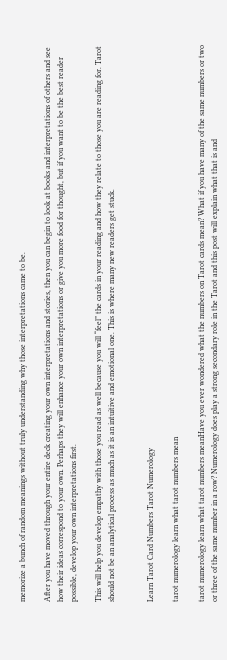memorize a bunch of random meanings without truly understanding why those interpretations came to be.

After you have moved through your entire deck creating your own interpretations and stories, then you can begin to look at books and interpretations of others and see how their ideas correspond to your own. Perhaps they will enhance your own interpretations or give you more food for thought, but if you want to be the best reader possible, develop your own interpretations first.

This will help you develop empathy with those you read as well because you will “feel” the cards in your reading and how they relate to those you are reading for. Tarot should not be an analytical process as much as it is an intuitive and emotional one. This is where many new readers get stuck.


Learn Tarot Card Numbers Tarot Numerology

tarot numerology learn what tarot numbers mean

tarot numerology learn what tarot numbers meanHave you ever wondered what the numbers on Tarot cards mean? What if you have many of the same numbers or two or three of the same number in a row? Numerology does play a strong secondary role in the Tarot and this post will explain what that is and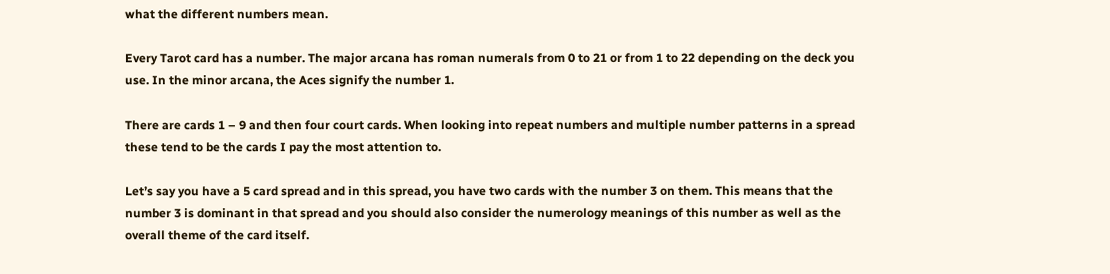what the different numbers mean.

Every Tarot card has a number. The major arcana has roman numerals from 0 to 21 or from 1 to 22 depending on the deck you use. In the minor arcana, the Aces signify the number 1.

There are cards 1 – 9 and then four court cards. When looking into repeat numbers and multiple number patterns in a spread these tend to be the cards I pay the most attention to.

Let’s say you have a 5 card spread and in this spread, you have two cards with the number 3 on them. This means that the number 3 is dominant in that spread and you should also consider the numerology meanings of this number as well as the overall theme of the card itself.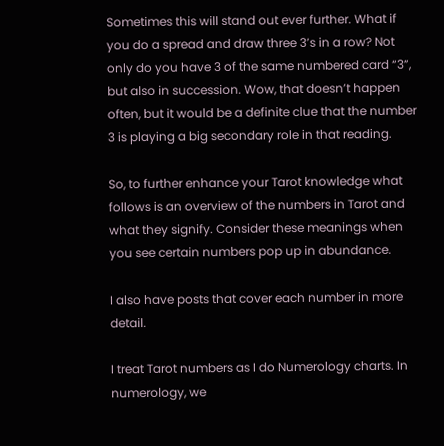Sometimes this will stand out ever further. What if you do a spread and draw three 3’s in a row? Not only do you have 3 of the same numbered card “3”, but also in succession. Wow, that doesn’t happen often, but it would be a definite clue that the number 3 is playing a big secondary role in that reading.

So, to further enhance your Tarot knowledge what follows is an overview of the numbers in Tarot and what they signify. Consider these meanings when you see certain numbers pop up in abundance.

I also have posts that cover each number in more detail.

I treat Tarot numbers as I do Numerology charts. In numerology, we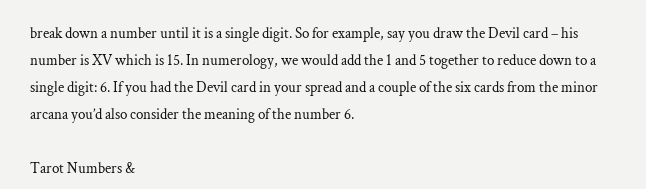break down a number until it is a single digit. So for example, say you draw the Devil card – his number is XV which is 15. In numerology, we would add the 1 and 5 together to reduce down to a single digit: 6. If you had the Devil card in your spread and a couple of the six cards from the minor arcana you’d also consider the meaning of the number 6.

Tarot Numbers &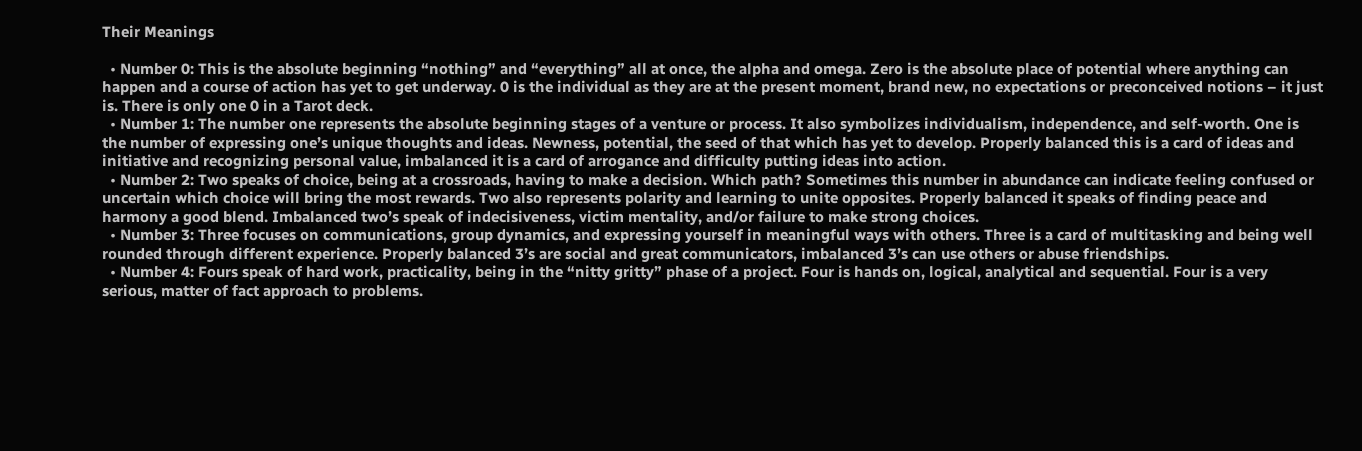Their Meanings

  • Number 0: This is the absolute beginning “nothing” and “everything” all at once, the alpha and omega. Zero is the absolute place of potential where anything can happen and a course of action has yet to get underway. 0 is the individual as they are at the present moment, brand new, no expectations or preconceived notions – it just is. There is only one 0 in a Tarot deck.
  • Number 1: The number one represents the absolute beginning stages of a venture or process. It also symbolizes individualism, independence, and self-worth. One is the number of expressing one’s unique thoughts and ideas. Newness, potential, the seed of that which has yet to develop. Properly balanced this is a card of ideas and initiative and recognizing personal value, imbalanced it is a card of arrogance and difficulty putting ideas into action.
  • Number 2: Two speaks of choice, being at a crossroads, having to make a decision. Which path? Sometimes this number in abundance can indicate feeling confused or uncertain which choice will bring the most rewards. Two also represents polarity and learning to unite opposites. Properly balanced it speaks of finding peace and harmony a good blend. Imbalanced two’s speak of indecisiveness, victim mentality, and/or failure to make strong choices.
  • Number 3: Three focuses on communications, group dynamics, and expressing yourself in meaningful ways with others. Three is a card of multitasking and being well rounded through different experience. Properly balanced 3’s are social and great communicators, imbalanced 3’s can use others or abuse friendships.
  • Number 4: Fours speak of hard work, practicality, being in the “nitty gritty” phase of a project. Four is hands on, logical, analytical and sequential. Four is a very serious, matter of fact approach to problems.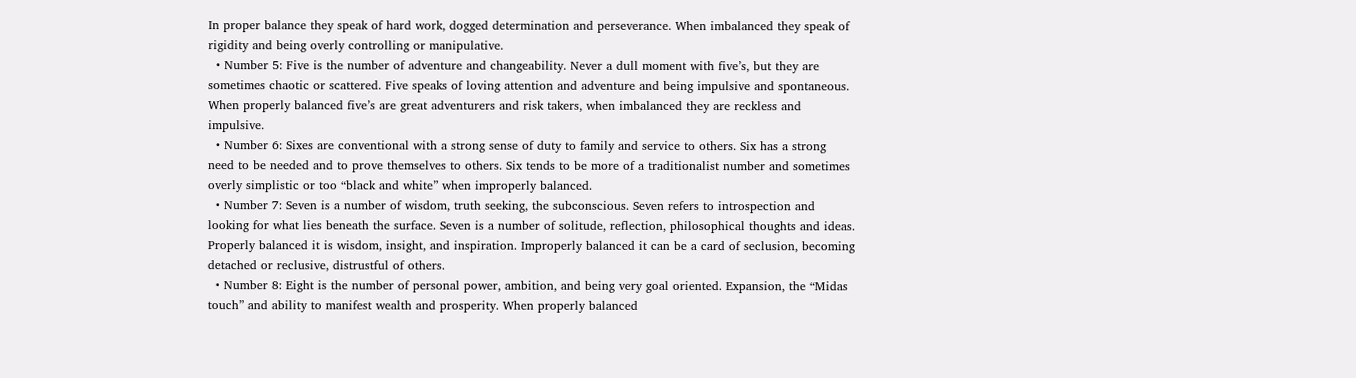In proper balance they speak of hard work, dogged determination and perseverance. When imbalanced they speak of rigidity and being overly controlling or manipulative.
  • Number 5: Five is the number of adventure and changeability. Never a dull moment with five’s, but they are sometimes chaotic or scattered. Five speaks of loving attention and adventure and being impulsive and spontaneous. When properly balanced five’s are great adventurers and risk takers, when imbalanced they are reckless and impulsive.
  • Number 6: Sixes are conventional with a strong sense of duty to family and service to others. Six has a strong need to be needed and to prove themselves to others. Six tends to be more of a traditionalist number and sometimes overly simplistic or too “black and white” when improperly balanced.
  • Number 7: Seven is a number of wisdom, truth seeking, the subconscious. Seven refers to introspection and looking for what lies beneath the surface. Seven is a number of solitude, reflection, philosophical thoughts and ideas. Properly balanced it is wisdom, insight, and inspiration. Improperly balanced it can be a card of seclusion, becoming detached or reclusive, distrustful of others.
  • Number 8: Eight is the number of personal power, ambition, and being very goal oriented. Expansion, the “Midas touch” and ability to manifest wealth and prosperity. When properly balanced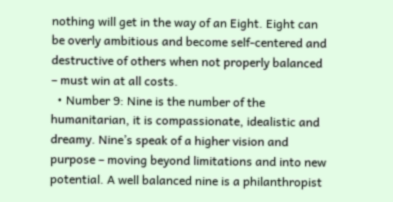nothing will get in the way of an Eight. Eight can be overly ambitious and become self-centered and destructive of others when not properly balanced – must win at all costs.
  • Number 9: Nine is the number of the humanitarian, it is compassionate, idealistic and dreamy. Nine’s speak of a higher vision and purpose – moving beyond limitations and into new potential. A well balanced nine is a philanthropist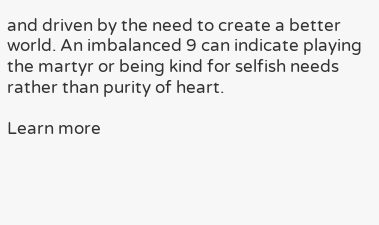and driven by the need to create a better world. An imbalanced 9 can indicate playing the martyr or being kind for selfish needs rather than purity of heart.

Learn more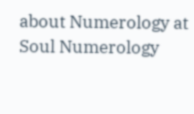about Numerology at Soul Numerology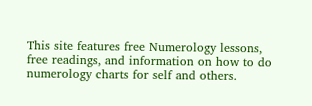This site features free Numerology lessons, free readings, and information on how to do numerology charts for self and others.